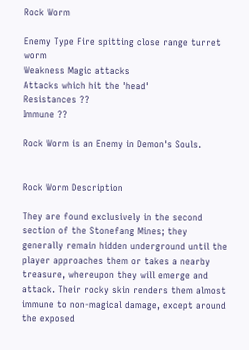Rock Worm

Enemy Type Fire spitting close range turret worm
Weakness Magic attacks
Attacks which hit the 'head'
Resistances ??
Immune ??

Rock Worm is an Enemy in Demon's Souls.


Rock Worm Description

They are found exclusively in the second section of the Stonefang Mines; they generally remain hidden underground until the player approaches them or takes a nearby treasure, whereupon they will emerge and attack. Their rocky skin renders them almost immune to non-magical damage, except around the exposed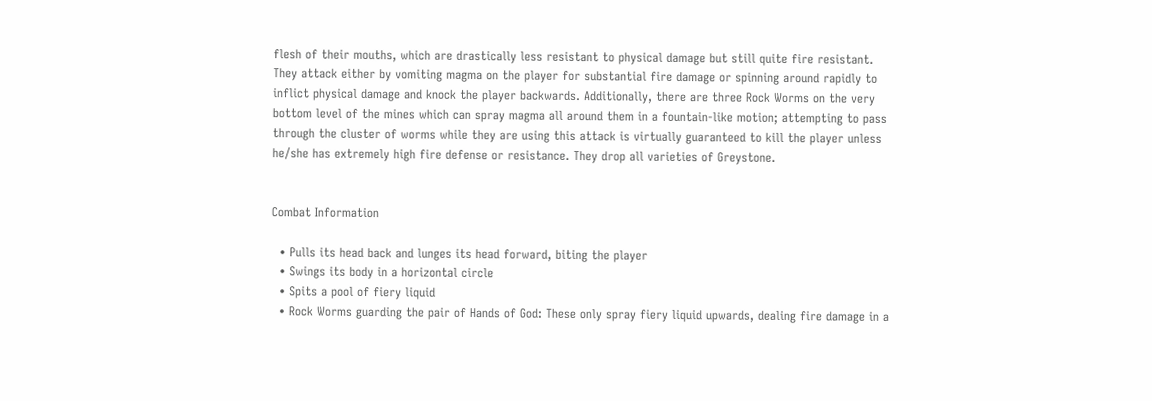flesh of their mouths, which are drastically less resistant to physical damage but still quite fire resistant. They attack either by vomiting magma on the player for substantial fire damage or spinning around rapidly to inflict physical damage and knock the player backwards. Additionally, there are three Rock Worms on the very bottom level of the mines which can spray magma all around them in a fountain-like motion; attempting to pass through the cluster of worms while they are using this attack is virtually guaranteed to kill the player unless he/she has extremely high fire defense or resistance. They drop all varieties of Greystone.


Combat Information

  • Pulls its head back and lunges its head forward, biting the player
  • Swings its body in a horizontal circle
  • Spits a pool of fiery liquid
  • Rock Worms guarding the pair of Hands of God: These only spray fiery liquid upwards, dealing fire damage in a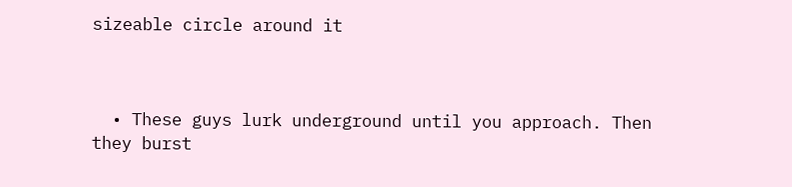sizeable circle around it



  • These guys lurk underground until you approach. Then they burst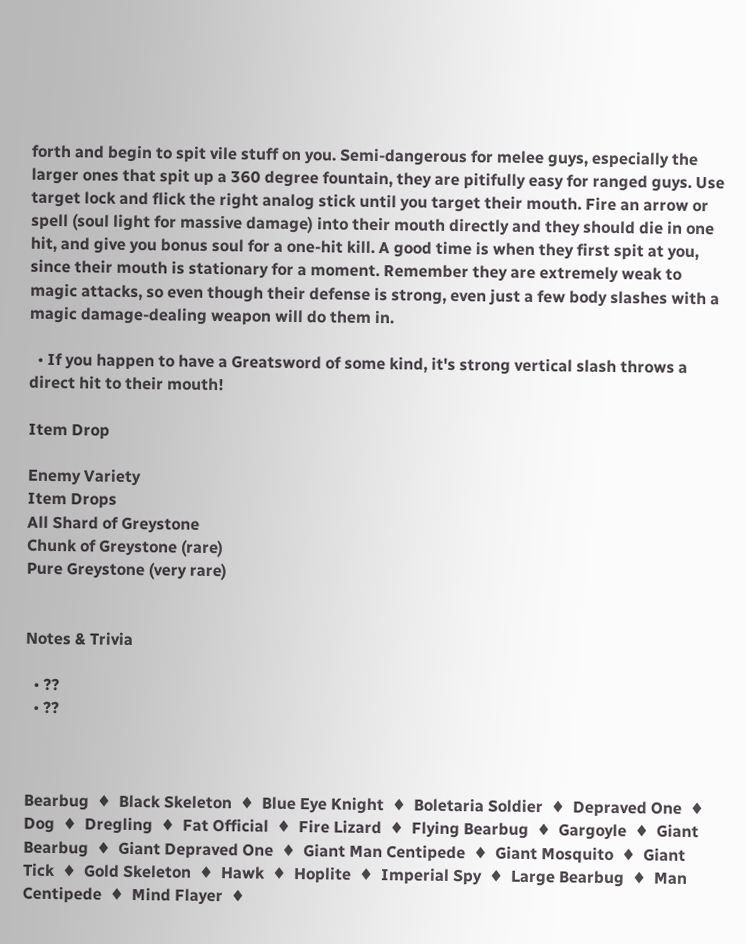forth and begin to spit vile stuff on you. Semi-dangerous for melee guys, especially the larger ones that spit up a 360 degree fountain, they are pitifully easy for ranged guys. Use target lock and flick the right analog stick until you target their mouth. Fire an arrow or spell (soul light for massive damage) into their mouth directly and they should die in one hit, and give you bonus soul for a one-hit kill. A good time is when they first spit at you, since their mouth is stationary for a moment. Remember they are extremely weak to magic attacks, so even though their defense is strong, even just a few body slashes with a magic damage-dealing weapon will do them in.

  • If you happen to have a Greatsword of some kind, it's strong vertical slash throws a direct hit to their mouth!

Item Drop

Enemy Variety
Item Drops
All Shard of Greystone
Chunk of Greystone (rare)
Pure Greystone (very rare)


Notes & Trivia

  • ??
  • ??



Bearbug  ♦  Black Skeleton  ♦  Blue Eye Knight  ♦  Boletaria Soldier  ♦  Depraved One  ♦  Dog  ♦  Dregling  ♦  Fat Official  ♦  Fire Lizard  ♦  Flying Bearbug  ♦  Gargoyle  ♦  Giant Bearbug  ♦  Giant Depraved One  ♦  Giant Man Centipede  ♦  Giant Mosquito  ♦  Giant Tick  ♦  Gold Skeleton  ♦  Hawk  ♦  Hoplite  ♦  Imperial Spy  ♦  Large Bearbug  ♦  Man Centipede  ♦  Mind Flayer  ♦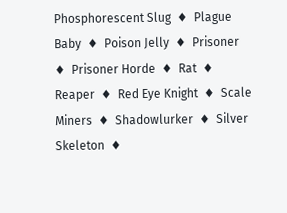Phosphorescent Slug  ♦  Plague Baby  ♦  Poison Jelly  ♦  Prisoner  ♦  Prisoner Horde  ♦  Rat  ♦  Reaper  ♦  Red Eye Knight  ♦  Scale Miners  ♦  Shadowlurker  ♦  Silver Skeleton  ♦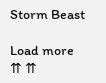Storm Beast

Load more
⇈ ⇈